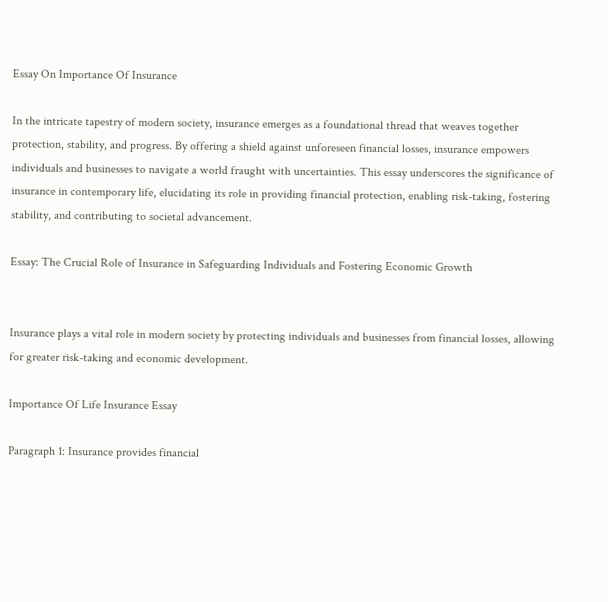Essay On Importance Of Insurance

In the intricate tapestry of modern society, insurance emerges as a foundational thread that weaves together protection, stability, and progress. By offering a shield against unforeseen financial losses, insurance empowers individuals and businesses to navigate a world fraught with uncertainties. This essay underscores the significance of insurance in contemporary life, elucidating its role in providing financial protection, enabling risk-taking, fostering stability, and contributing to societal advancement.

Essay: The Crucial Role of Insurance in Safeguarding Individuals and Fostering Economic Growth


Insurance plays a vital role in modern society by protecting individuals and businesses from financial losses, allowing for greater risk-taking and economic development.

Importance Of Life Insurance Essay

Paragraph 1: Insurance provides financial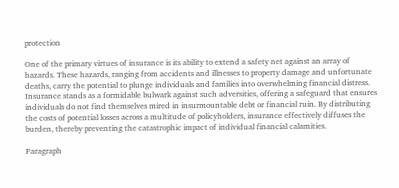protection

One of the primary virtues of insurance is its ability to extend a safety net against an array of hazards. These hazards, ranging from accidents and illnesses to property damage and unfortunate deaths, carry the potential to plunge individuals and families into overwhelming financial distress. Insurance stands as a formidable bulwark against such adversities, offering a safeguard that ensures individuals do not find themselves mired in insurmountable debt or financial ruin. By distributing the costs of potential losses across a multitude of policyholders, insurance effectively diffuses the burden, thereby preventing the catastrophic impact of individual financial calamities.

Paragraph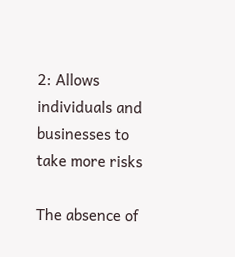2: Allows individuals and businesses to take more risks

The absence of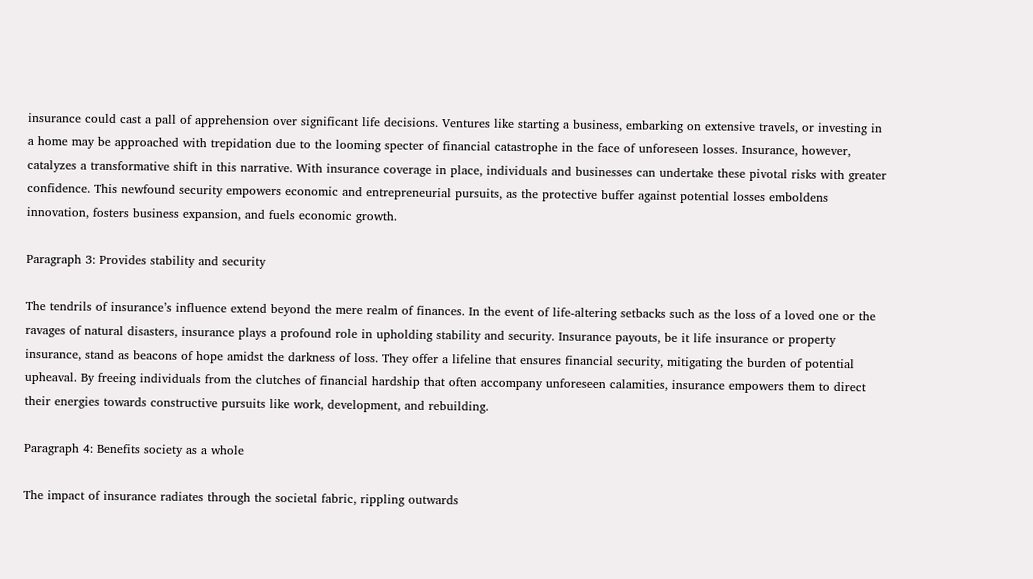insurance could cast a pall of apprehension over significant life decisions. Ventures like starting a business, embarking on extensive travels, or investing in a home may be approached with trepidation due to the looming specter of financial catastrophe in the face of unforeseen losses. Insurance, however, catalyzes a transformative shift in this narrative. With insurance coverage in place, individuals and businesses can undertake these pivotal risks with greater confidence. This newfound security empowers economic and entrepreneurial pursuits, as the protective buffer against potential losses emboldens innovation, fosters business expansion, and fuels economic growth.

Paragraph 3: Provides stability and security

The tendrils of insurance’s influence extend beyond the mere realm of finances. In the event of life-altering setbacks such as the loss of a loved one or the ravages of natural disasters, insurance plays a profound role in upholding stability and security. Insurance payouts, be it life insurance or property insurance, stand as beacons of hope amidst the darkness of loss. They offer a lifeline that ensures financial security, mitigating the burden of potential upheaval. By freeing individuals from the clutches of financial hardship that often accompany unforeseen calamities, insurance empowers them to direct their energies towards constructive pursuits like work, development, and rebuilding.

Paragraph 4: Benefits society as a whole

The impact of insurance radiates through the societal fabric, rippling outwards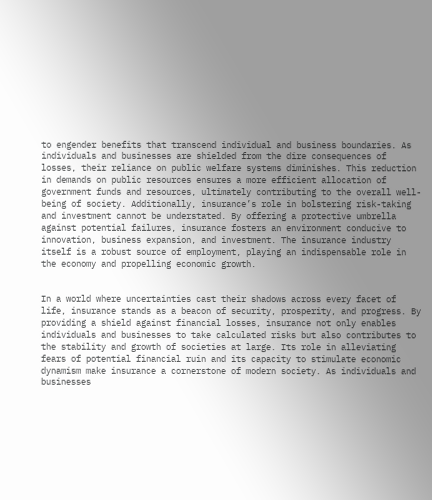to engender benefits that transcend individual and business boundaries. As individuals and businesses are shielded from the dire consequences of losses, their reliance on public welfare systems diminishes. This reduction in demands on public resources ensures a more efficient allocation of government funds and resources, ultimately contributing to the overall well-being of society. Additionally, insurance’s role in bolstering risk-taking and investment cannot be understated. By offering a protective umbrella against potential failures, insurance fosters an environment conducive to innovation, business expansion, and investment. The insurance industry itself is a robust source of employment, playing an indispensable role in the economy and propelling economic growth.


In a world where uncertainties cast their shadows across every facet of life, insurance stands as a beacon of security, prosperity, and progress. By providing a shield against financial losses, insurance not only enables individuals and businesses to take calculated risks but also contributes to the stability and growth of societies at large. Its role in alleviating fears of potential financial ruin and its capacity to stimulate economic dynamism make insurance a cornerstone of modern society. As individuals and businesses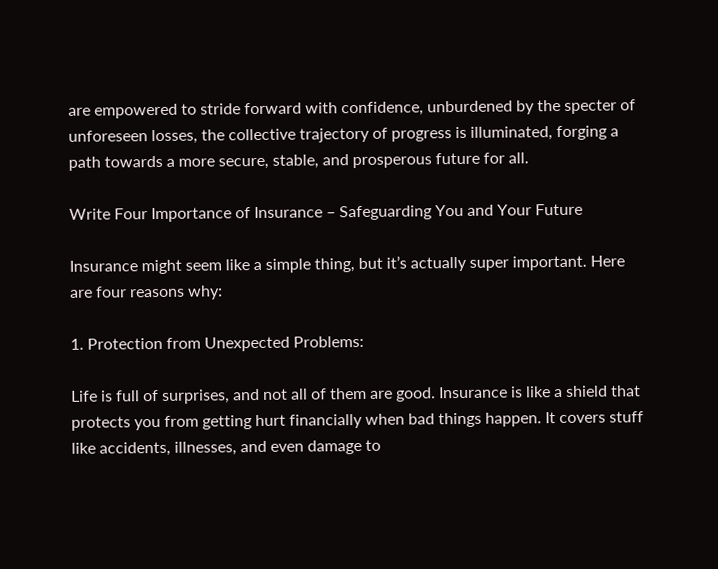are empowered to stride forward with confidence, unburdened by the specter of unforeseen losses, the collective trajectory of progress is illuminated, forging a path towards a more secure, stable, and prosperous future for all.

Write Four Importance of Insurance – Safeguarding You and Your Future

Insurance might seem like a simple thing, but it’s actually super important. Here are four reasons why:

1. Protection from Unexpected Problems:

Life is full of surprises, and not all of them are good. Insurance is like a shield that protects you from getting hurt financially when bad things happen. It covers stuff like accidents, illnesses, and even damage to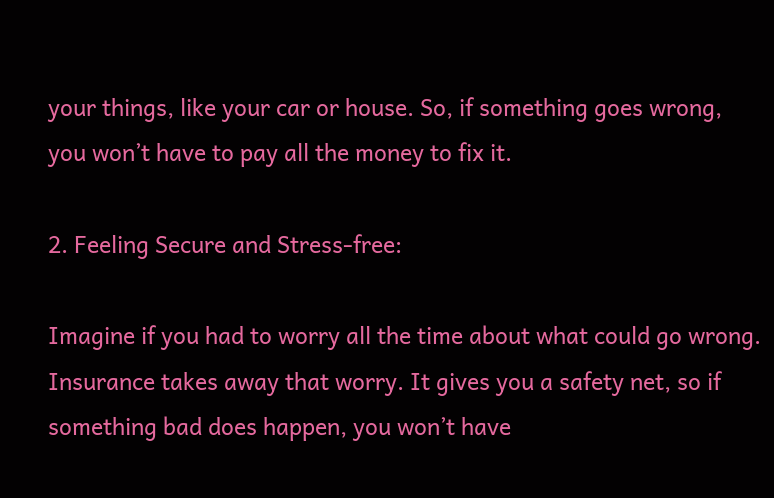your things, like your car or house. So, if something goes wrong, you won’t have to pay all the money to fix it.

2. Feeling Secure and Stress-free:

Imagine if you had to worry all the time about what could go wrong. Insurance takes away that worry. It gives you a safety net, so if something bad does happen, you won’t have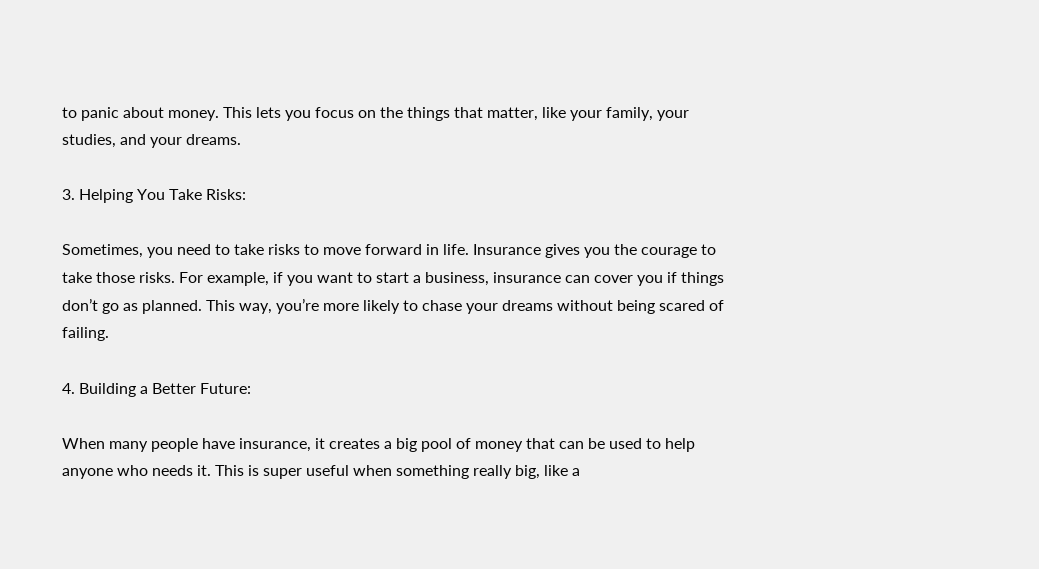to panic about money. This lets you focus on the things that matter, like your family, your studies, and your dreams.

3. Helping You Take Risks:

Sometimes, you need to take risks to move forward in life. Insurance gives you the courage to take those risks. For example, if you want to start a business, insurance can cover you if things don’t go as planned. This way, you’re more likely to chase your dreams without being scared of failing.

4. Building a Better Future:

When many people have insurance, it creates a big pool of money that can be used to help anyone who needs it. This is super useful when something really big, like a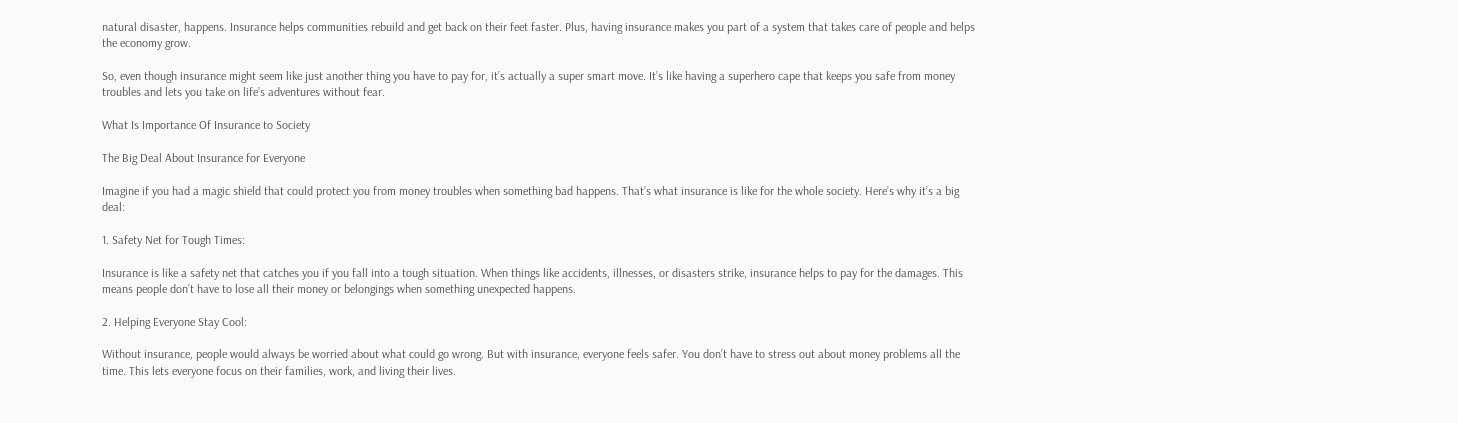natural disaster, happens. Insurance helps communities rebuild and get back on their feet faster. Plus, having insurance makes you part of a system that takes care of people and helps the economy grow.

So, even though insurance might seem like just another thing you have to pay for, it’s actually a super smart move. It’s like having a superhero cape that keeps you safe from money troubles and lets you take on life’s adventures without fear.

What Is Importance Of Insurance to Society

The Big Deal About Insurance for Everyone

Imagine if you had a magic shield that could protect you from money troubles when something bad happens. That’s what insurance is like for the whole society. Here’s why it’s a big deal:

1. Safety Net for Tough Times:

Insurance is like a safety net that catches you if you fall into a tough situation. When things like accidents, illnesses, or disasters strike, insurance helps to pay for the damages. This means people don’t have to lose all their money or belongings when something unexpected happens.

2. Helping Everyone Stay Cool:

Without insurance, people would always be worried about what could go wrong. But with insurance, everyone feels safer. You don’t have to stress out about money problems all the time. This lets everyone focus on their families, work, and living their lives.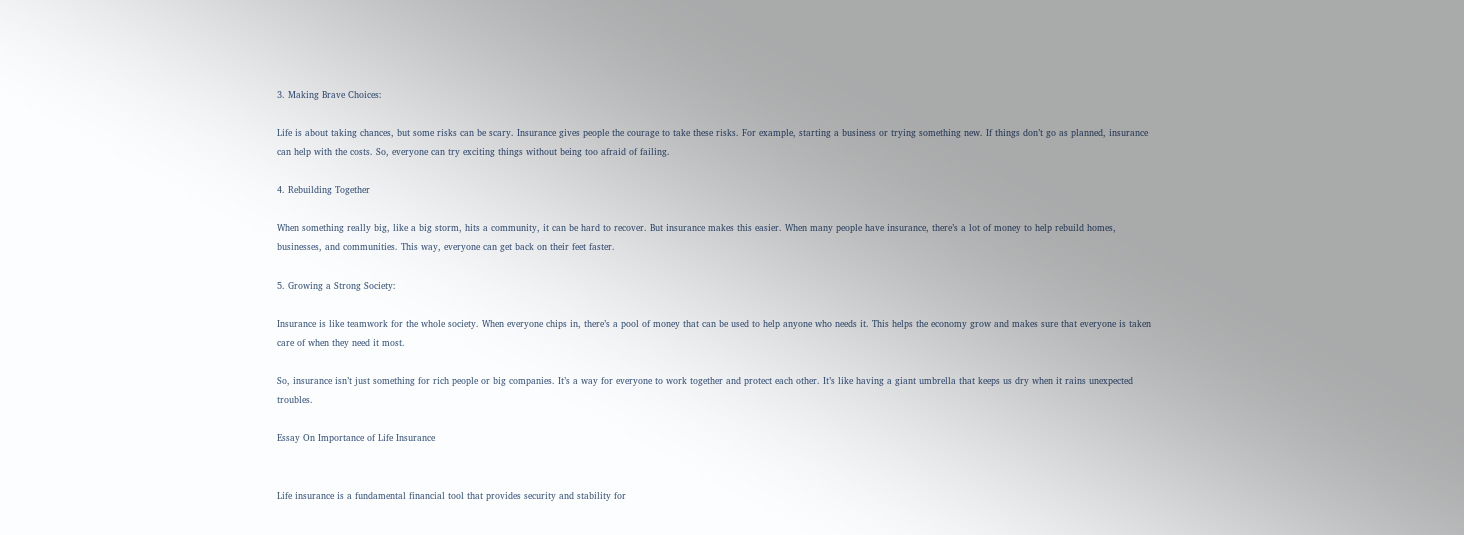3. Making Brave Choices:

Life is about taking chances, but some risks can be scary. Insurance gives people the courage to take these risks. For example, starting a business or trying something new. If things don’t go as planned, insurance can help with the costs. So, everyone can try exciting things without being too afraid of failing.

4. Rebuilding Together

When something really big, like a big storm, hits a community, it can be hard to recover. But insurance makes this easier. When many people have insurance, there’s a lot of money to help rebuild homes, businesses, and communities. This way, everyone can get back on their feet faster.

5. Growing a Strong Society:

Insurance is like teamwork for the whole society. When everyone chips in, there’s a pool of money that can be used to help anyone who needs it. This helps the economy grow and makes sure that everyone is taken care of when they need it most.

So, insurance isn’t just something for rich people or big companies. It’s a way for everyone to work together and protect each other. It’s like having a giant umbrella that keeps us dry when it rains unexpected troubles.

Essay On Importance of Life Insurance


Life insurance is a fundamental financial tool that provides security and stability for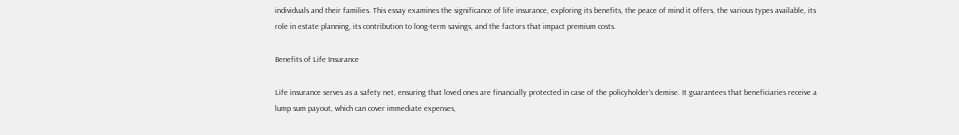individuals and their families. This essay examines the significance of life insurance, exploring its benefits, the peace of mind it offers, the various types available, its role in estate planning, its contribution to long-term savings, and the factors that impact premium costs.

Benefits of Life Insurance

Life insurance serves as a safety net, ensuring that loved ones are financially protected in case of the policyholder’s demise. It guarantees that beneficiaries receive a lump sum payout, which can cover immediate expenses,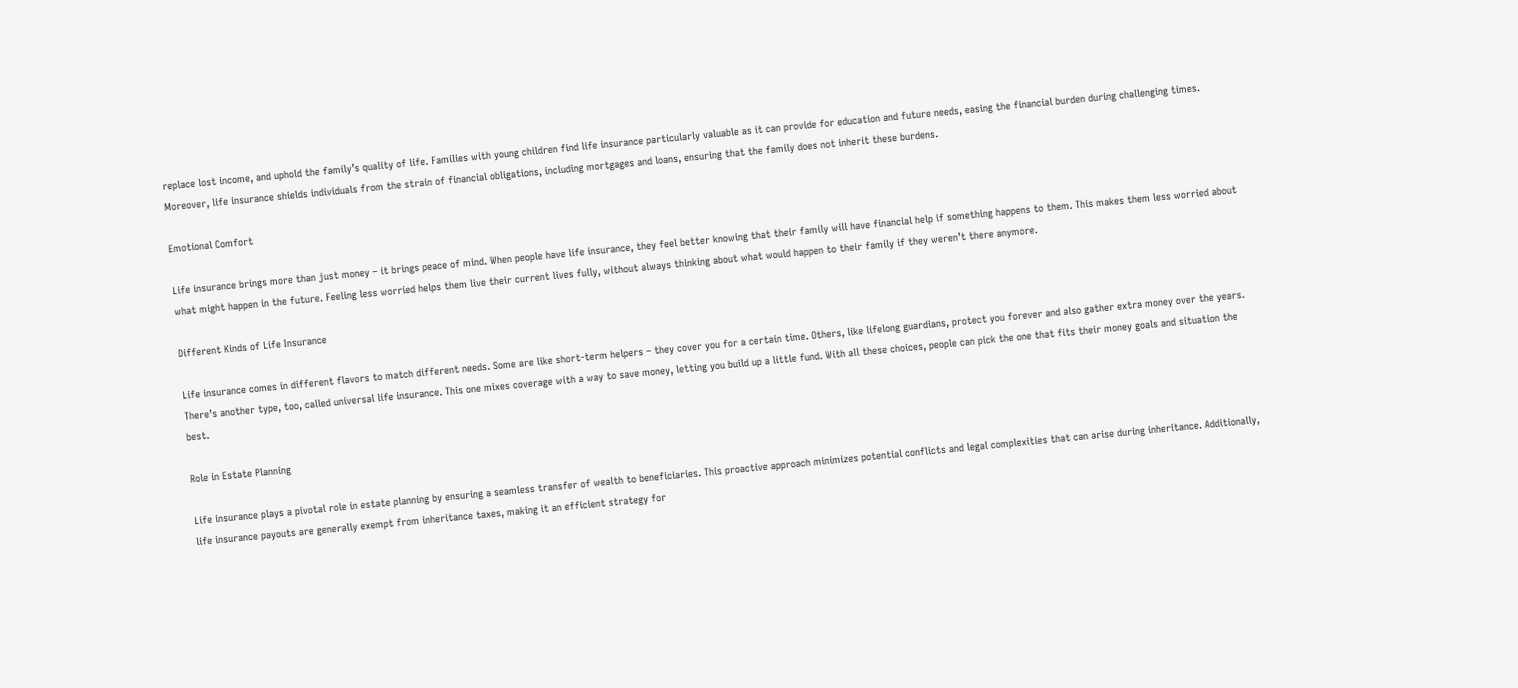replace lost income, and uphold the family’s quality of life. Families with young children find life insurance particularly valuable as it can provide for education and future needs, easing the financial burden during challenging times. Moreover, life insurance shields individuals from the strain of financial obligations, including mortgages and loans, ensuring that the family does not inherit these burdens.

Emotional Comfort

Life insurance brings more than just money – it brings peace of mind. When people have life insurance, they feel better knowing that their family will have financial help if something happens to them. This makes them less worried about what might happen in the future. Feeling less worried helps them live their current lives fully, without always thinking about what would happen to their family if they weren’t there anymore.

Different Kinds of Life Insurance

Life insurance comes in different flavors to match different needs. Some are like short-term helpers – they cover you for a certain time. Others, like lifelong guardians, protect you forever and also gather extra money over the years. There’s another type, too, called universal life insurance. This one mixes coverage with a way to save money, letting you build up a little fund. With all these choices, people can pick the one that fits their money goals and situation the best.

Role in Estate Planning

Life insurance plays a pivotal role in estate planning by ensuring a seamless transfer of wealth to beneficiaries. This proactive approach minimizes potential conflicts and legal complexities that can arise during inheritance. Additionally, life insurance payouts are generally exempt from inheritance taxes, making it an efficient strategy for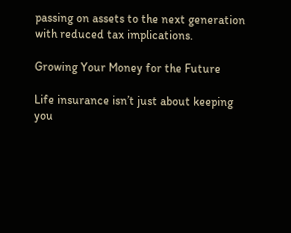passing on assets to the next generation with reduced tax implications.

Growing Your Money for the Future

Life insurance isn’t just about keeping you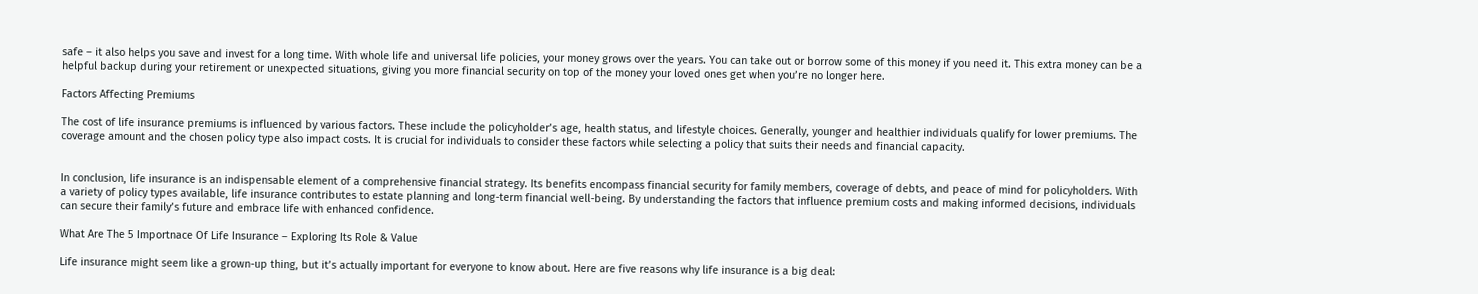safe – it also helps you save and invest for a long time. With whole life and universal life policies, your money grows over the years. You can take out or borrow some of this money if you need it. This extra money can be a helpful backup during your retirement or unexpected situations, giving you more financial security on top of the money your loved ones get when you’re no longer here.

Factors Affecting Premiums

The cost of life insurance premiums is influenced by various factors. These include the policyholder’s age, health status, and lifestyle choices. Generally, younger and healthier individuals qualify for lower premiums. The coverage amount and the chosen policy type also impact costs. It is crucial for individuals to consider these factors while selecting a policy that suits their needs and financial capacity.


In conclusion, life insurance is an indispensable element of a comprehensive financial strategy. Its benefits encompass financial security for family members, coverage of debts, and peace of mind for policyholders. With a variety of policy types available, life insurance contributes to estate planning and long-term financial well-being. By understanding the factors that influence premium costs and making informed decisions, individuals can secure their family’s future and embrace life with enhanced confidence.

What Are The 5 Importnace Of Life Insurance – Exploring Its Role & Value

Life insurance might seem like a grown-up thing, but it’s actually important for everyone to know about. Here are five reasons why life insurance is a big deal: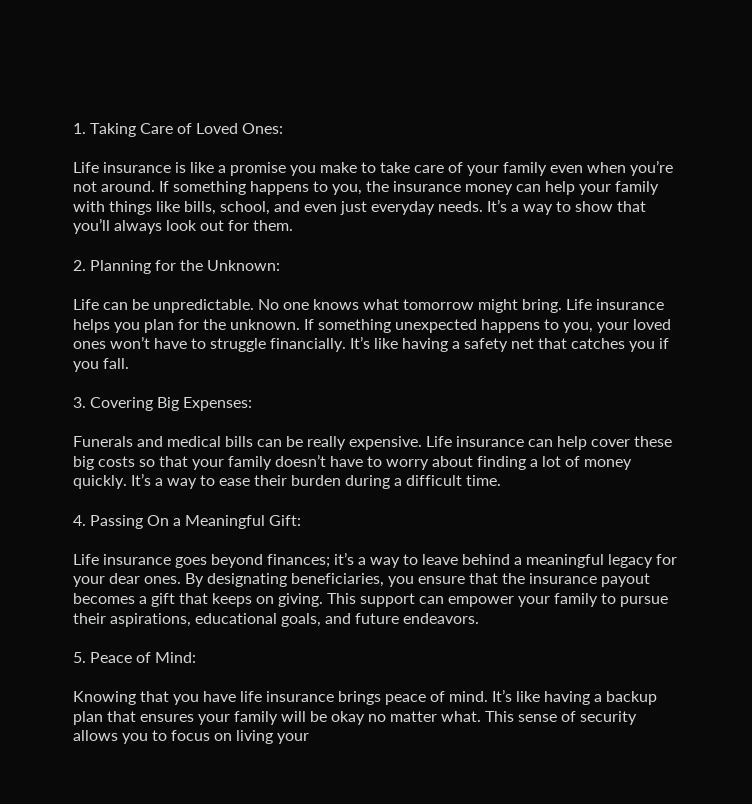1. Taking Care of Loved Ones:

Life insurance is like a promise you make to take care of your family even when you’re not around. If something happens to you, the insurance money can help your family with things like bills, school, and even just everyday needs. It’s a way to show that you’ll always look out for them.

2. Planning for the Unknown:

Life can be unpredictable. No one knows what tomorrow might bring. Life insurance helps you plan for the unknown. If something unexpected happens to you, your loved ones won’t have to struggle financially. It’s like having a safety net that catches you if you fall.

3. Covering Big Expenses:

Funerals and medical bills can be really expensive. Life insurance can help cover these big costs so that your family doesn’t have to worry about finding a lot of money quickly. It’s a way to ease their burden during a difficult time.

4. Passing On a Meaningful Gift:

Life insurance goes beyond finances; it’s a way to leave behind a meaningful legacy for your dear ones. By designating beneficiaries, you ensure that the insurance payout becomes a gift that keeps on giving. This support can empower your family to pursue their aspirations, educational goals, and future endeavors.

5. Peace of Mind:

Knowing that you have life insurance brings peace of mind. It’s like having a backup plan that ensures your family will be okay no matter what. This sense of security allows you to focus on living your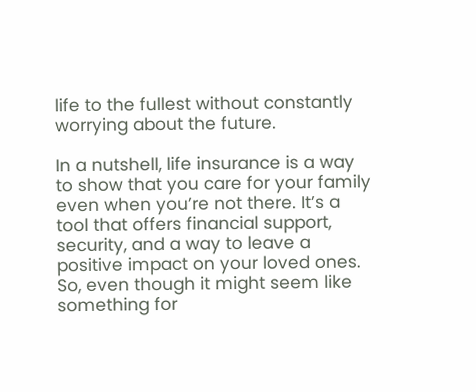life to the fullest without constantly worrying about the future.

In a nutshell, life insurance is a way to show that you care for your family even when you’re not there. It’s a tool that offers financial support, security, and a way to leave a positive impact on your loved ones. So, even though it might seem like something for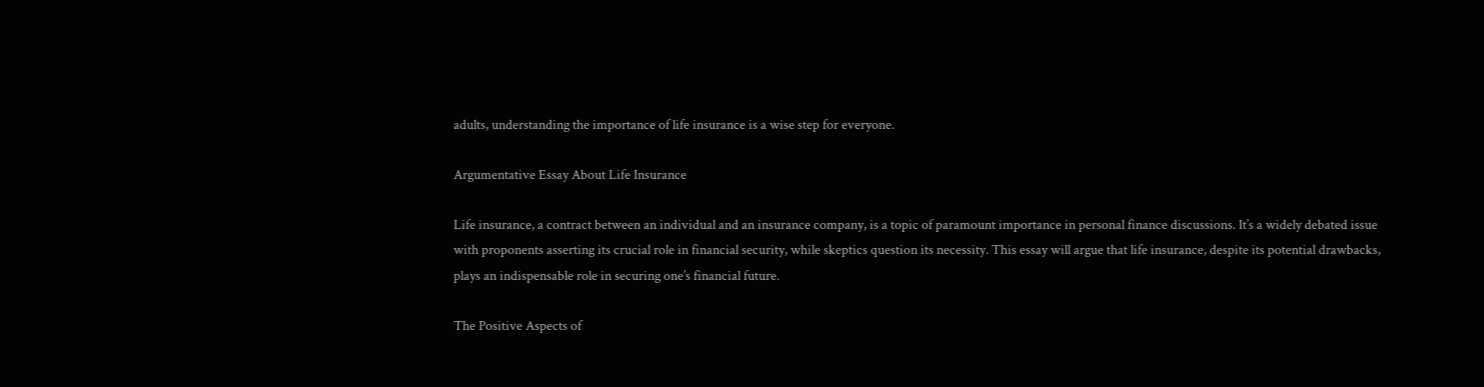adults, understanding the importance of life insurance is a wise step for everyone.

Argumentative Essay About Life Insurance

Life insurance, a contract between an individual and an insurance company, is a topic of paramount importance in personal finance discussions. It’s a widely debated issue with proponents asserting its crucial role in financial security, while skeptics question its necessity. This essay will argue that life insurance, despite its potential drawbacks, plays an indispensable role in securing one’s financial future.

The Positive Aspects of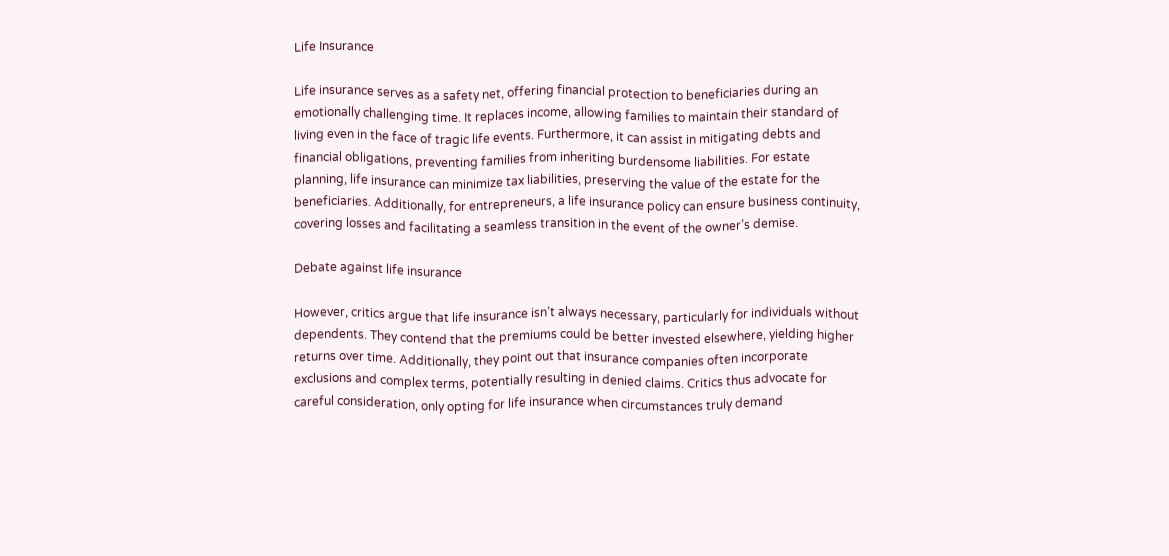Life Insurance

Life insurance serves as a safety net, offering financial protection to beneficiaries during an emotionally challenging time. It replaces income, allowing families to maintain their standard of living even in the face of tragic life events. Furthermore, it can assist in mitigating debts and financial obligations, preventing families from inheriting burdensome liabilities. For estate planning, life insurance can minimize tax liabilities, preserving the value of the estate for the beneficiaries. Additionally, for entrepreneurs, a life insurance policy can ensure business continuity, covering losses and facilitating a seamless transition in the event of the owner’s demise.

Debate against life insurance

However, critics argue that life insurance isn’t always necessary, particularly for individuals without dependents. They contend that the premiums could be better invested elsewhere, yielding higher returns over time. Additionally, they point out that insurance companies often incorporate exclusions and complex terms, potentially resulting in denied claims. Critics thus advocate for careful consideration, only opting for life insurance when circumstances truly demand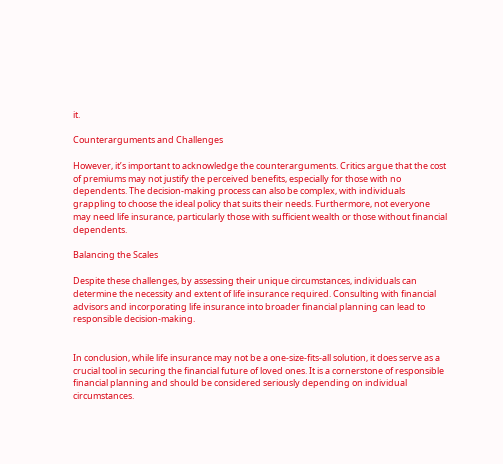it.

Counterarguments and Challenges

However, it’s important to acknowledge the counterarguments. Critics argue that the cost of premiums may not justify the perceived benefits, especially for those with no dependents. The decision-making process can also be complex, with individuals grappling to choose the ideal policy that suits their needs. Furthermore, not everyone may need life insurance, particularly those with sufficient wealth or those without financial dependents.

Balancing the Scales

Despite these challenges, by assessing their unique circumstances, individuals can determine the necessity and extent of life insurance required. Consulting with financial advisors and incorporating life insurance into broader financial planning can lead to responsible decision-making.


In conclusion, while life insurance may not be a one-size-fits-all solution, it does serve as a crucial tool in securing the financial future of loved ones. It is a cornerstone of responsible financial planning and should be considered seriously depending on individual circumstances.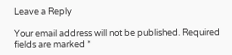Leave a Reply

Your email address will not be published. Required fields are marked *